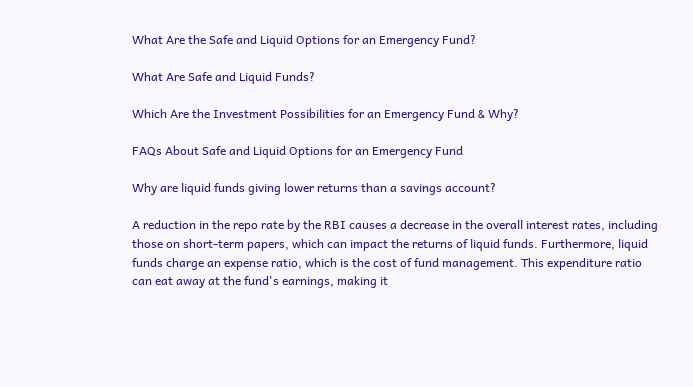What Are the Safe and Liquid Options for an Emergency Fund?

What Are Safe and Liquid Funds?

Which Are the Investment Possibilities for an Emergency Fund & Why?

FAQs About Safe and Liquid Options for an Emergency Fund

Why are liquid funds giving lower returns than a savings account?

A reduction in the repo rate by the RBI causes a decrease in the overall interest rates, including those on short-term papers, which can impact the returns of liquid funds. Furthermore, liquid funds charge an expense ratio, which is the cost of fund management. This expenditure ratio can eat away at the fund's earnings, making it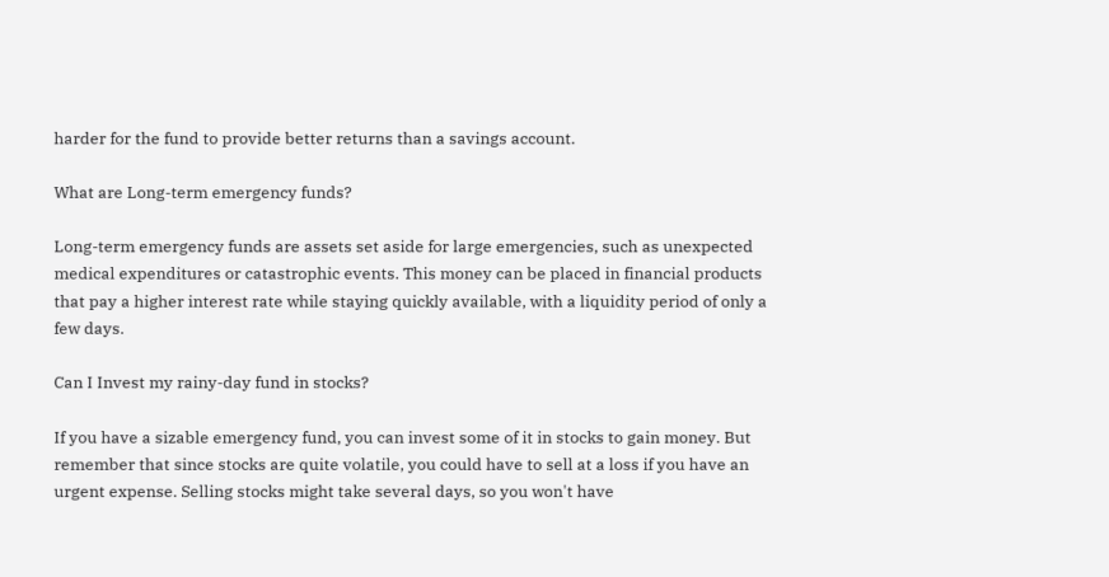harder for the fund to provide better returns than a savings account.

What are Long-term emergency funds?

Long-term emergency funds are assets set aside for large emergencies, such as unexpected medical expenditures or catastrophic events. This money can be placed in financial products that pay a higher interest rate while staying quickly available, with a liquidity period of only a few days.

Can I Invest my rainy-day fund in stocks?

If you have a sizable emergency fund, you can invest some of it in stocks to gain money. But remember that since stocks are quite volatile, you could have to sell at a loss if you have an urgent expense. Selling stocks might take several days, so you won't have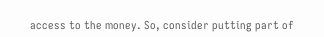access to the money. So, consider putting part of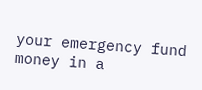your emergency fund money in a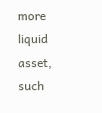more liquid asset, such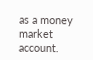as a money market account.